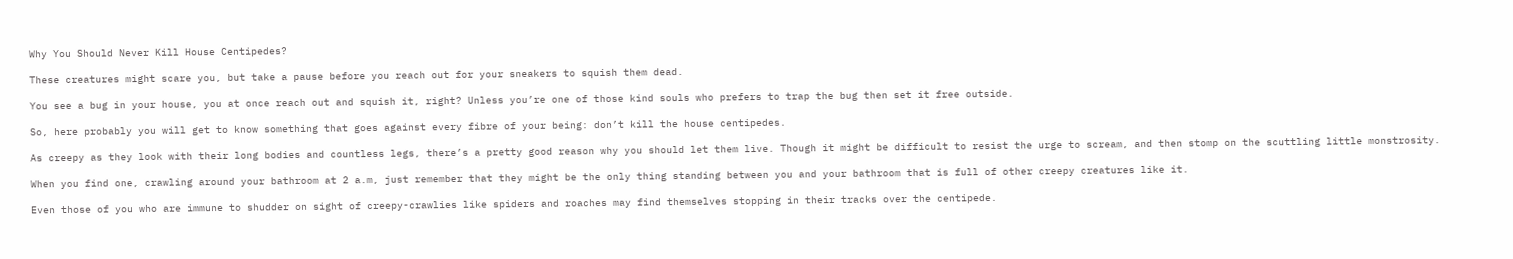Why You Should Never Kill House Centipedes?

These creatures might scare you, but take a pause before you reach out for your sneakers to squish them dead.

You see a bug in your house, you at once reach out and squish it, right? Unless you’re one of those kind souls who prefers to trap the bug then set it free outside.

So, here probably you will get to know something that goes against every fibre of your being: don’t kill the house centipedes.

As creepy as they look with their long bodies and countless legs, there’s a pretty good reason why you should let them live. Though it might be difficult to resist the urge to scream, and then stomp on the scuttling little monstrosity.

When you find one, crawling around your bathroom at 2 a.m, just remember that they might be the only thing standing between you and your bathroom that is full of other creepy creatures like it.

Even those of you who are immune to shudder on sight of creepy-crawlies like spiders and roaches may find themselves stopping in their tracks over the centipede.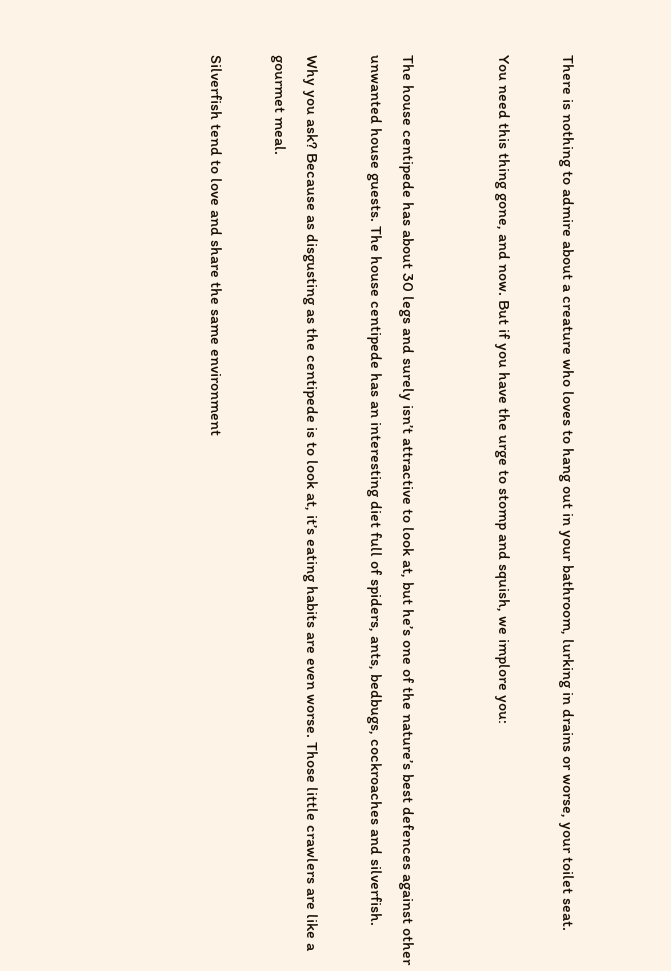There is nothing to admire about a creature who loves to hang out in your bathroom, lurking in drains or worse, your toilet seat.

You need this thing gone, and now. But if you have the urge to stomp and squish, we implore you:


The house centipede has about 30 legs and surely isn’t attractive to look at, but he’s one of the nature’s best defences against other unwanted house guests. The house centipede has an interesting diet full of spiders, ants, bedbugs, cockroaches and silverfish.

Why you ask? Because as disgusting as the centipede is to look at, it’s eating habits are even worse. Those little crawlers are like a gourmet meal.

Silverfish tend to love and share the same environment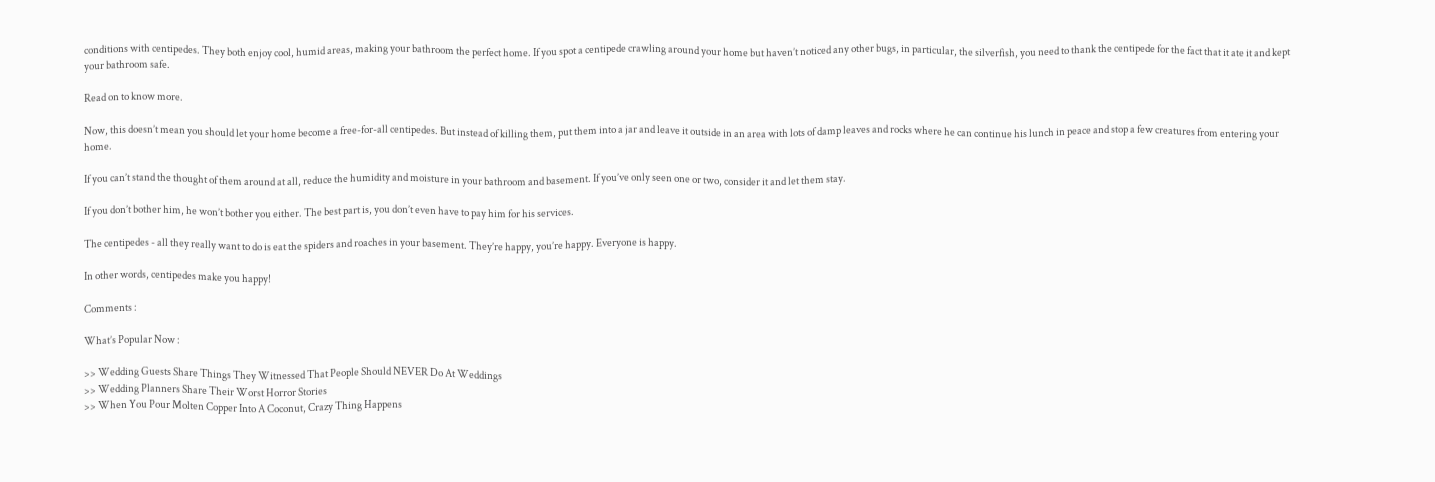conditions with centipedes. They both enjoy cool, humid areas, making your bathroom the perfect home. If you spot a centipede crawling around your home but haven’t noticed any other bugs, in particular, the silverfish, you need to thank the centipede for the fact that it ate it and kept your bathroom safe.

Read on to know more.

Now, this doesn’t mean you should let your home become a free-for-all centipedes. But instead of killing them, put them into a jar and leave it outside in an area with lots of damp leaves and rocks where he can continue his lunch in peace and stop a few creatures from entering your home.

If you can’t stand the thought of them around at all, reduce the humidity and moisture in your bathroom and basement. If you’ve only seen one or two, consider it and let them stay.

If you don’t bother him, he won’t bother you either. The best part is, you don’t even have to pay him for his services.

The centipedes - all they really want to do is eat the spiders and roaches in your basement. They’re happy, you’re happy. Everyone is happy.

In other words, centipedes make you happy!

Comments :

What’s Popular Now :

>> Wedding Guests Share Things They Witnessed That People Should NEVER Do At Weddings
>> Wedding Planners Share Their Worst Horror Stories
>> When You Pour Molten Copper Into A Coconut, Crazy Thing Happens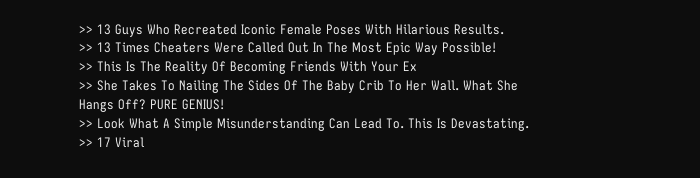>> 13 Guys Who Recreated Iconic Female Poses With Hilarious Results.
>> 13 Times Cheaters Were Called Out In The Most Epic Way Possible!
>> This Is The Reality Of Becoming Friends With Your Ex
>> She Takes To Nailing The Sides Of The Baby Crib To Her Wall. What She Hangs Off? PURE GENIUS!
>> Look What A Simple Misunderstanding Can Lead To. This Is Devastating.
>> 17 Viral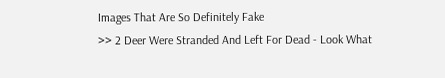Images That Are So Definitely Fake
>> 2 Deer Were Stranded And Left For Dead - Look What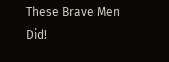These Brave Men Did!